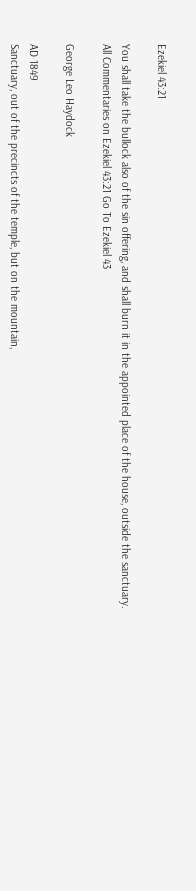Ezekiel 43:21

You shall take the bullock also of the sin offering, and shall burn it in the appointed place of the house, outside the sanctuary.
All Commentaries on Ezekiel 43:21 Go To Ezekiel 43

George Leo Haydock

AD 1849
Sanctuary, out of the precincts of the temple, but on the mountain,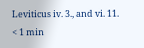Leviticus iv. 3., and vi. 11.
< 1 min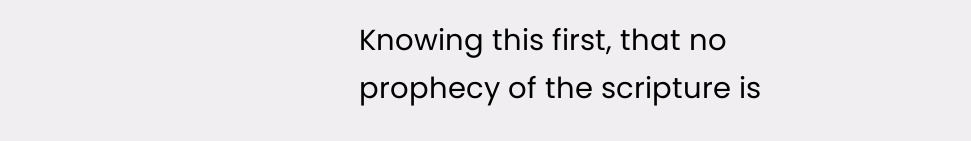Knowing this first, that no prophecy of the scripture is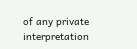of any private interpretation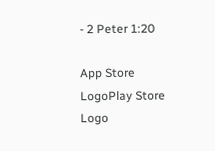- 2 Peter 1:20

App Store LogoPlay Store Logo